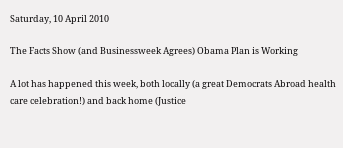Saturday, 10 April 2010

The Facts Show (and Businessweek Agrees) Obama Plan is Working

A lot has happened this week, both locally (a great Democrats Abroad health care celebration!) and back home (Justice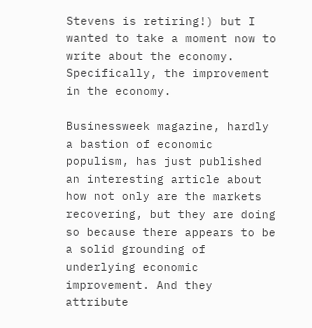Stevens is retiring!) but I wanted to take a moment now to write about the economy. Specifically, the improvement in the economy.

Businessweek magazine, hardly a bastion of economic populism, has just published an interesting article about how not only are the markets recovering, but they are doing so because there appears to be a solid grounding of underlying economic improvement. And they attribute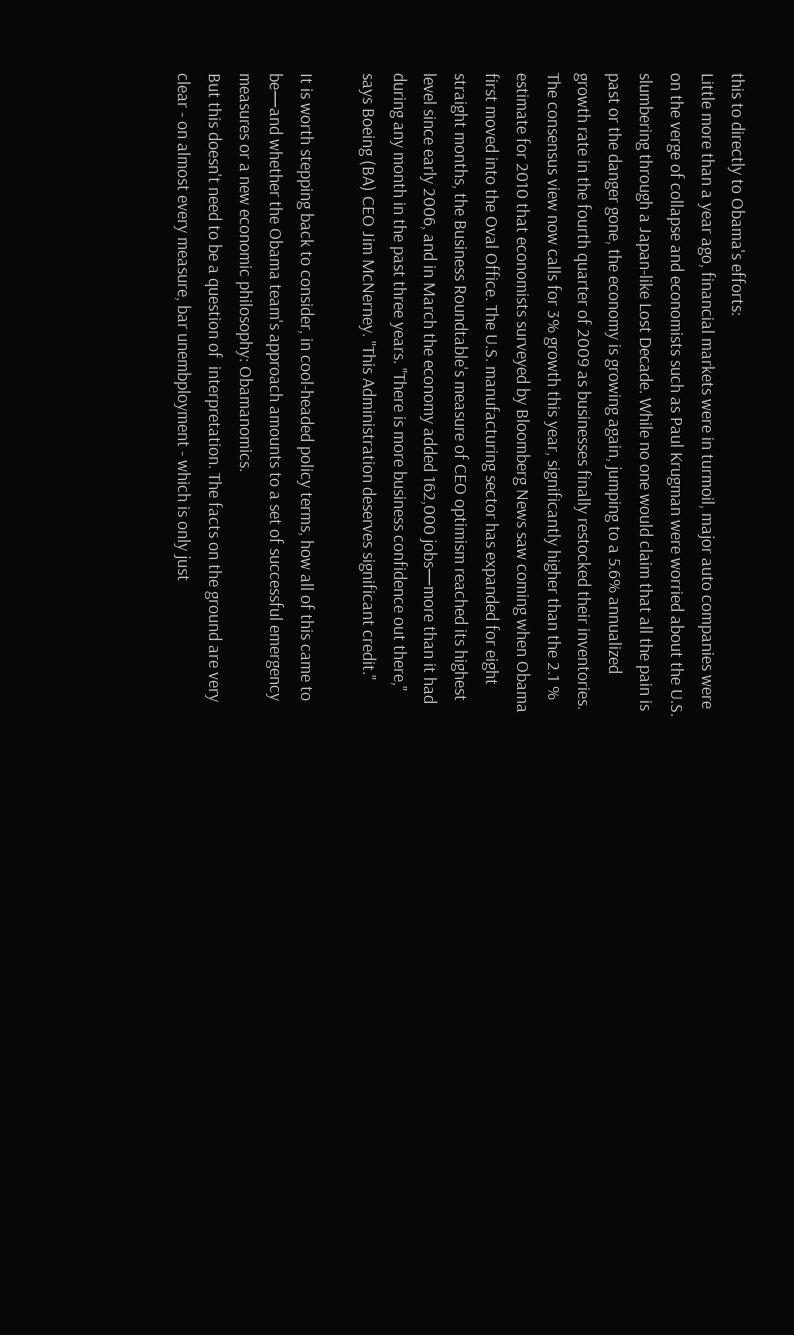this to directly to Obama's efforts:
Little more than a year ago, financial markets were in turmoil, major auto companies were on the verge of collapse and economists such as Paul Krugman were worried about the U.S. slumbering through a Japan-like Lost Decade. While no one would claim that all the pain is past or the danger gone, the economy is growing again, jumping to a 5.6% annualized growth rate in the fourth quarter of 2009 as businesses finally restocked their inventories. The consensus view now calls for 3% growth this year, significantly higher than the 2.1 % estimate for 2010 that economists surveyed by Bloomberg News saw coming when Obama first moved into the Oval Office. The U.S. manufacturing sector has expanded for eight straight months, the Business Roundtable's measure of CEO optimism reached its highest level since early 2006, and in March the economy added 162,000 jobs—more than it had during any month in the past three years. "There is more business confidence out there," says Boeing (BA) CEO Jim McNerney. "This Administration deserves significant credit."

It is worth stepping back to consider, in cool-headed policy terms, how all of this came to be—and whether the Obama team's approach amounts to a set of successful emergency measures or a new economic philosophy: Obamanomics.
But this doesn't need to be a question of  interpretation. The facts on the ground are very clear - on almost every measure, bar unembployment - which is only just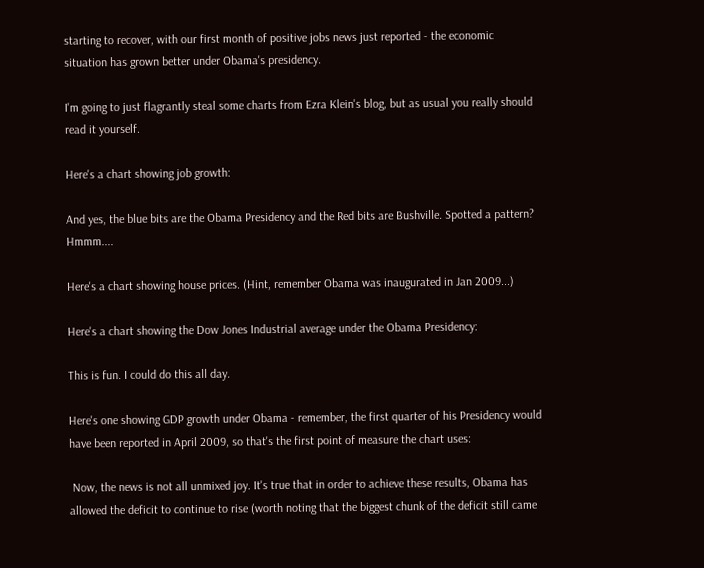starting to recover, with our first month of positive jobs news just reported - the economic situation has grown better under Obama's presidency.

I'm going to just flagrantly steal some charts from Ezra Klein's blog, but as usual you really should read it yourself.

Here's a chart showing job growth:

And yes, the blue bits are the Obama Presidency and the Red bits are Bushville. Spotted a pattern? Hmmm....

Here's a chart showing house prices. (Hint, remember Obama was inaugurated in Jan 2009...)

Here's a chart showing the Dow Jones Industrial average under the Obama Presidency:

This is fun. I could do this all day.

Here's one showing GDP growth under Obama - remember, the first quarter of his Presidency would have been reported in April 2009, so that's the first point of measure the chart uses:

 Now, the news is not all unmixed joy. It's true that in order to achieve these results, Obama has allowed the deficit to continue to rise (worth noting that the biggest chunk of the deficit still came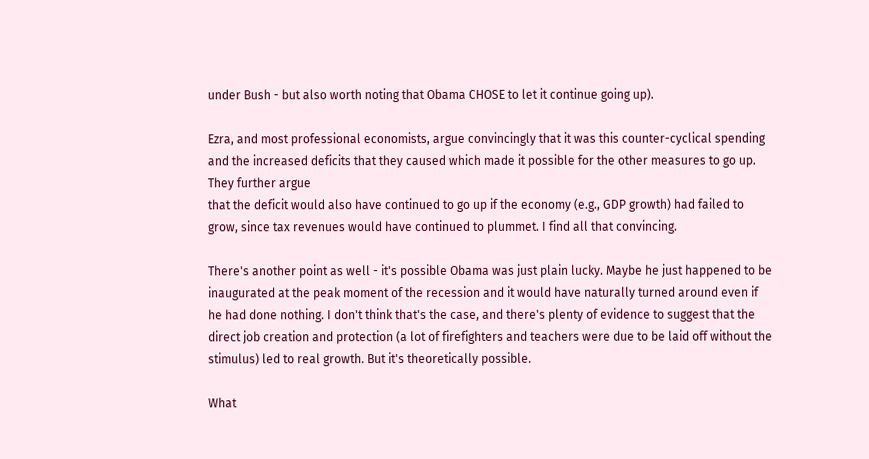under Bush - but also worth noting that Obama CHOSE to let it continue going up).

Ezra, and most professional economists, argue convincingly that it was this counter-cyclical spending and the increased deficits that they caused which made it possible for the other measures to go up. They further argue
that the deficit would also have continued to go up if the economy (e.g., GDP growth) had failed to grow, since tax revenues would have continued to plummet. I find all that convincing.

There's another point as well - it's possible Obama was just plain lucky. Maybe he just happened to be inaugurated at the peak moment of the recession and it would have naturally turned around even if he had done nothing. I don't think that's the case, and there's plenty of evidence to suggest that the direct job creation and protection (a lot of firefighters and teachers were due to be laid off without the stimulus) led to real growth. But it's theoretically possible.

What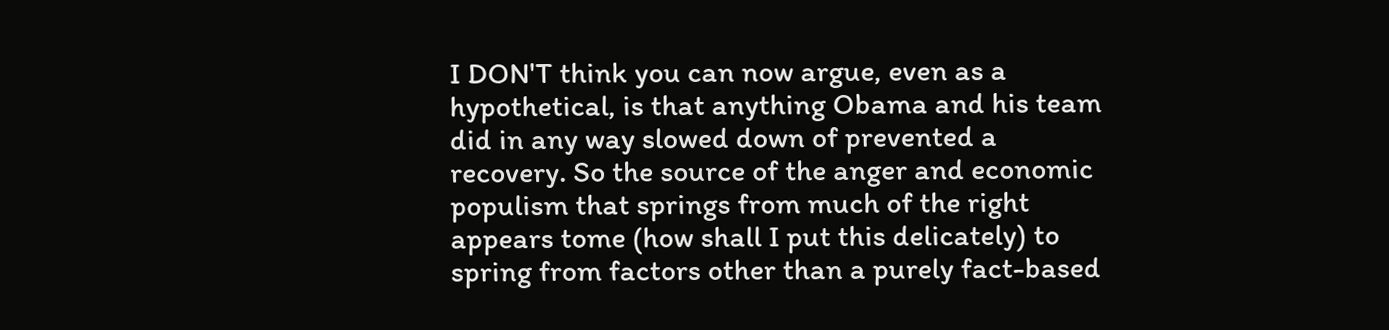I DON'T think you can now argue, even as a hypothetical, is that anything Obama and his team did in any way slowed down of prevented a recovery. So the source of the anger and economic populism that springs from much of the right appears tome (how shall I put this delicately) to spring from factors other than a purely fact-based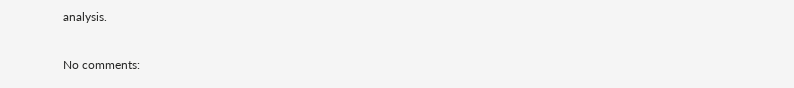analysis.

No comments: